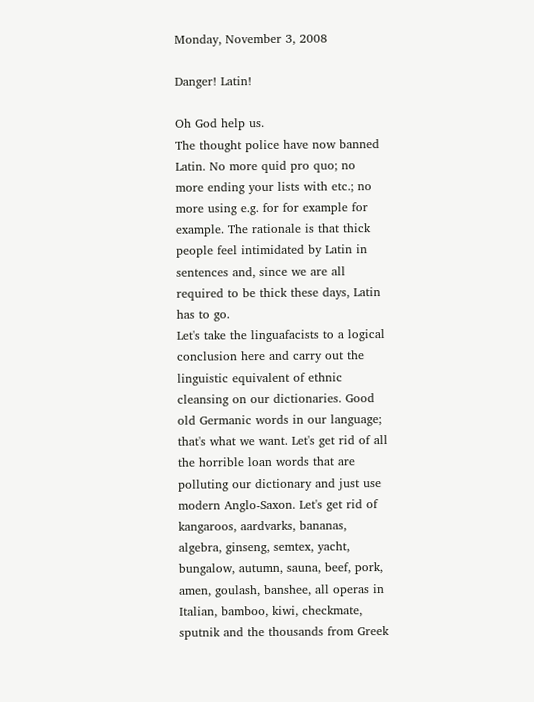Monday, November 3, 2008

Danger! Latin!

Oh God help us.
The thought police have now banned Latin. No more quid pro quo; no more ending your lists with etc.; no more using e.g. for for example for example. The rationale is that thick people feel intimidated by Latin in sentences and, since we are all required to be thick these days, Latin has to go.
Let's take the linguafacists to a logical conclusion here and carry out the linguistic equivalent of ethnic cleansing on our dictionaries. Good old Germanic words in our language; that's what we want. Let's get rid of all the horrible loan words that are polluting our dictionary and just use modern Anglo-Saxon. Let's get rid of kangaroos, aardvarks, bananas, algebra, ginseng, semtex, yacht, bungalow, autumn, sauna, beef, pork, amen, goulash, banshee, all operas in Italian, bamboo, kiwi, checkmate, sputnik and the thousands from Greek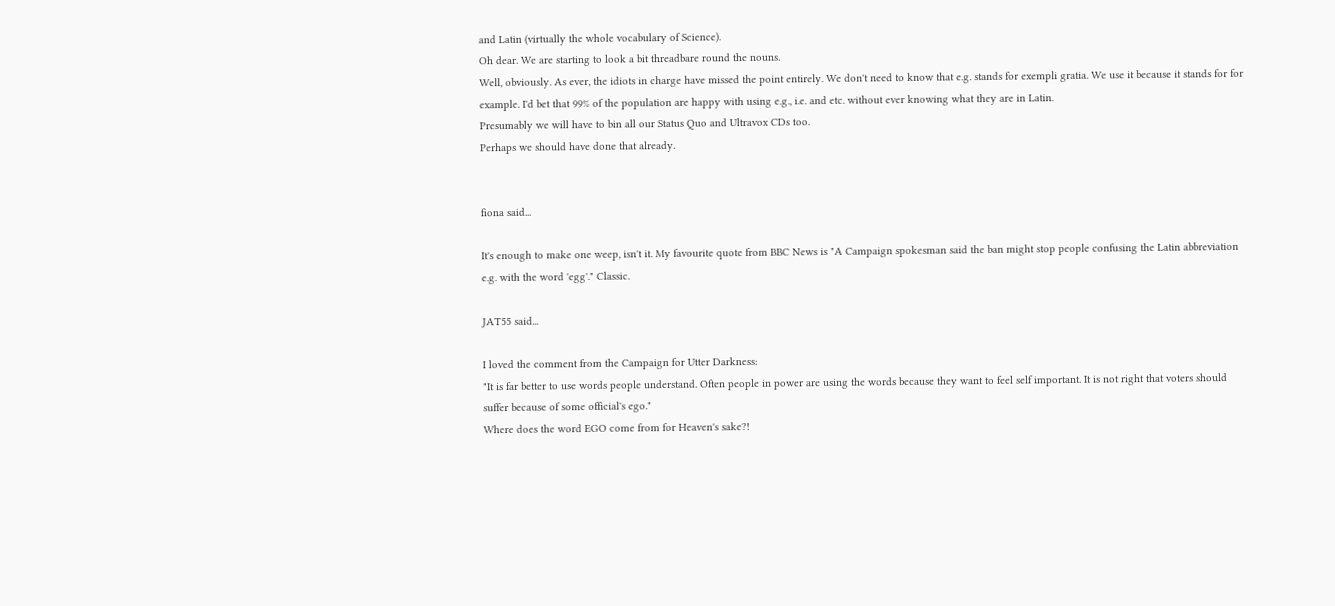and Latin (virtually the whole vocabulary of Science).
Oh dear. We are starting to look a bit threadbare round the nouns.
Well, obviously. As ever, the idiots in charge have missed the point entirely. We don't need to know that e.g. stands for exempli gratia. We use it because it stands for for example. I'd bet that 99% of the population are happy with using e.g., i.e. and etc. without ever knowing what they are in Latin.
Presumably we will have to bin all our Status Quo and Ultravox CDs too.
Perhaps we should have done that already.


fiona said...

It's enough to make one weep, isn't it. My favourite quote from BBC News is "A Campaign spokesman said the ban might stop people confusing the Latin abbreviation e.g. with the word 'egg'." Classic.

JAT55 said...

I loved the comment from the Campaign for Utter Darkness:
"It is far better to use words people understand. Often people in power are using the words because they want to feel self important. It is not right that voters should suffer because of some official's ego."
Where does the word EGO come from for Heaven's sake?!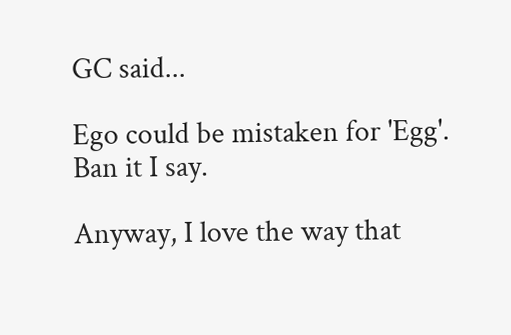GC said...

Ego could be mistaken for 'Egg'. Ban it I say.

Anyway, I love the way that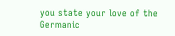you state your love of the Germanic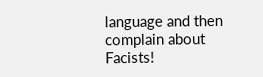language and then complain about Facists!